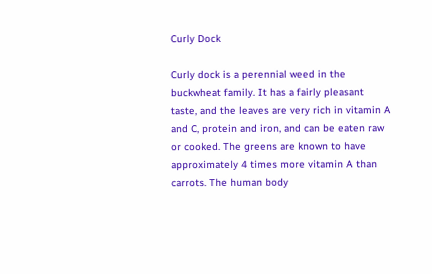Curly Dock

Curly dock is a perennial weed in the buckwheat family. It has a fairly pleasant taste, and the leaves are very rich in vitamin A and C, protein and iron, and can be eaten raw or cooked. The greens are known to have approximately 4 times more vitamin A than carrots. The human body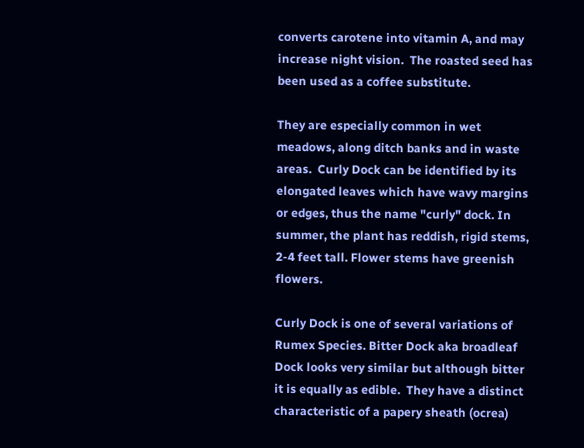converts carotene into vitamin A, and may increase night vision.  The roasted seed has been used as a coffee substitute.

They are especially common in wet meadows, along ditch banks and in waste areas.  Curly Dock can be identified by its elongated leaves which have wavy margins or edges, thus the name "curly" dock. In summer, the plant has reddish, rigid stems, 2-4 feet tall. Flower stems have greenish flowers.

Curly Dock is one of several variations of Rumex Species. Bitter Dock aka broadleaf Dock looks very similar but although bitter it is equally as edible.  They have a distinct characteristic of a papery sheath (ocrea)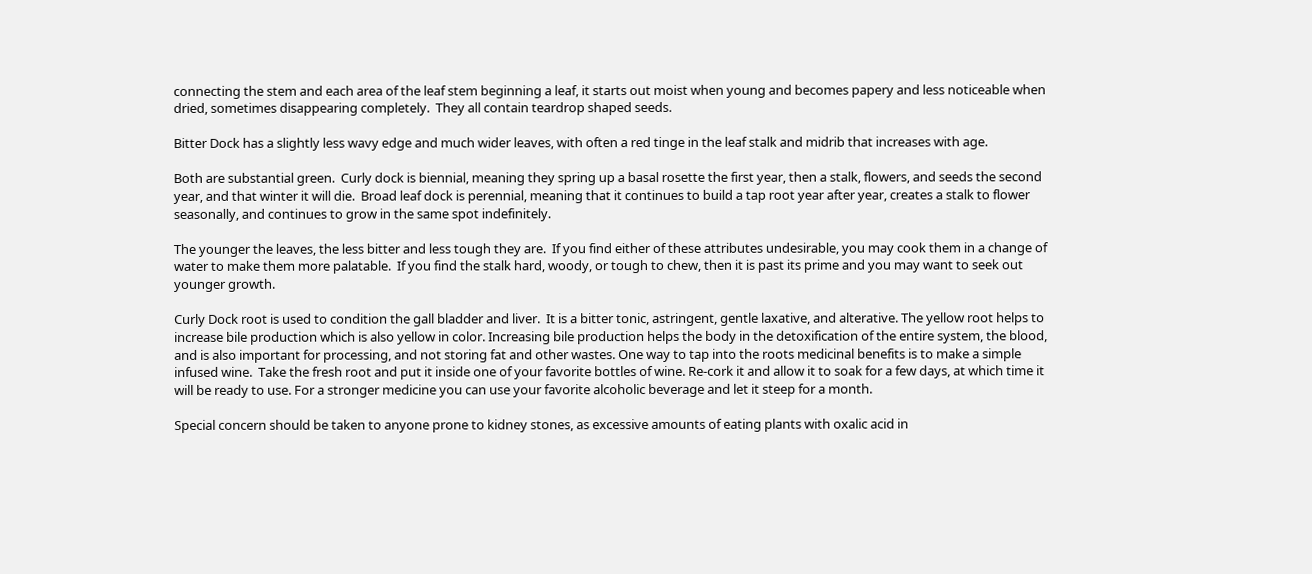connecting the stem and each area of the leaf stem beginning a leaf, it starts out moist when young and becomes papery and less noticeable when dried, sometimes disappearing completely.  They all contain teardrop shaped seeds.

Bitter Dock has a slightly less wavy edge and much wider leaves, with often a red tinge in the leaf stalk and midrib that increases with age.

Both are substantial green.  Curly dock is biennial, meaning they spring up a basal rosette the first year, then a stalk, flowers, and seeds the second year, and that winter it will die.  Broad leaf dock is perennial, meaning that it continues to build a tap root year after year, creates a stalk to flower seasonally, and continues to grow in the same spot indefinitely.

The younger the leaves, the less bitter and less tough they are.  If you find either of these attributes undesirable, you may cook them in a change of water to make them more palatable.  If you find the stalk hard, woody, or tough to chew, then it is past its prime and you may want to seek out younger growth.

Curly Dock root is used to condition the gall bladder and liver.  It is a bitter tonic, astringent, gentle laxative, and alterative. The yellow root helps to increase bile production which is also yellow in color. Increasing bile production helps the body in the detoxification of the entire system, the blood, and is also important for processing, and not storing fat and other wastes. One way to tap into the roots medicinal benefits is to make a simple infused wine.  Take the fresh root and put it inside one of your favorite bottles of wine. Re-cork it and allow it to soak for a few days, at which time it will be ready to use. For a stronger medicine you can use your favorite alcoholic beverage and let it steep for a month.

Special concern should be taken to anyone prone to kidney stones, as excessive amounts of eating plants with oxalic acid in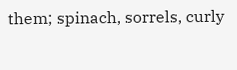them; spinach, sorrels, curly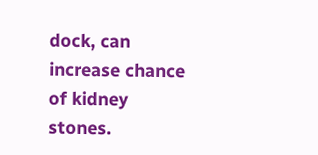dock, can increase chance of kidney stones.